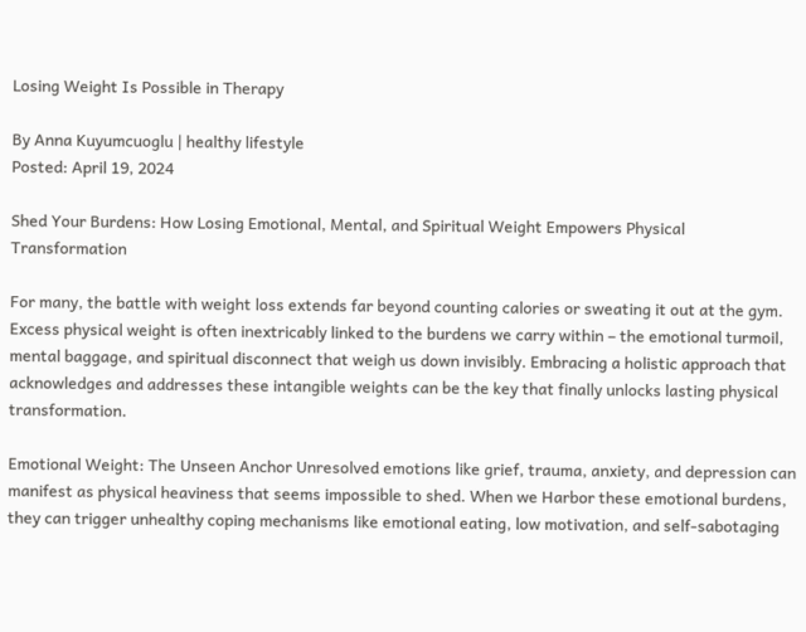Losing Weight Is Possible in Therapy

By Anna Kuyumcuoglu | healthy lifestyle
Posted: April 19, 2024

Shed Your Burdens: How Losing Emotional, Mental, and Spiritual Weight Empowers Physical Transformation

For many, the battle with weight loss extends far beyond counting calories or sweating it out at the gym. Excess physical weight is often inextricably linked to the burdens we carry within – the emotional turmoil, mental baggage, and spiritual disconnect that weigh us down invisibly. Embracing a holistic approach that acknowledges and addresses these intangible weights can be the key that finally unlocks lasting physical transformation.

Emotional Weight: The Unseen Anchor Unresolved emotions like grief, trauma, anxiety, and depression can manifest as physical heaviness that seems impossible to shed. When we Harbor these emotional burdens, they can trigger unhealthy coping mechanisms like emotional eating, low motivation, and self-sabotaging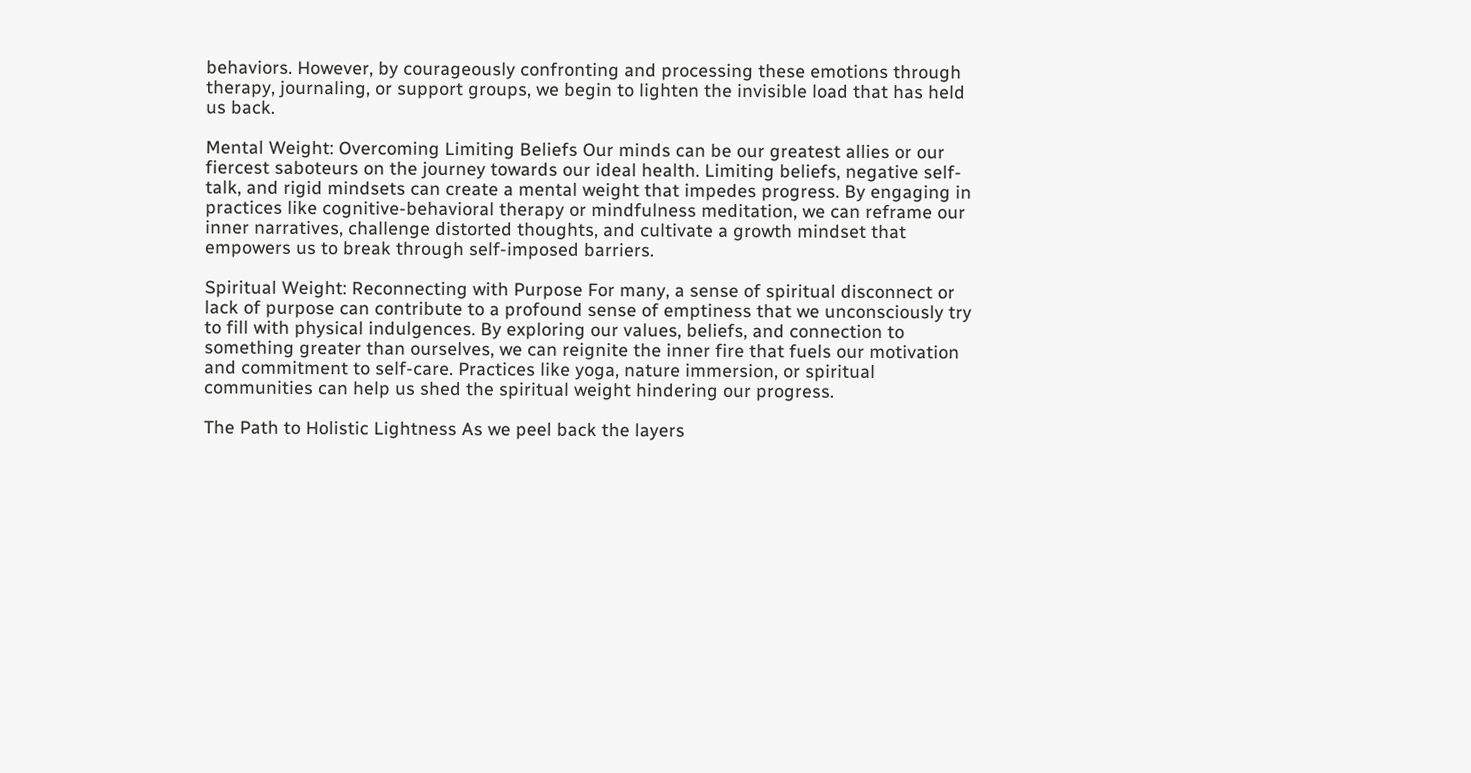behaviors. However, by courageously confronting and processing these emotions through therapy, journaling, or support groups, we begin to lighten the invisible load that has held us back.

Mental Weight: Overcoming Limiting Beliefs Our minds can be our greatest allies or our fiercest saboteurs on the journey towards our ideal health. Limiting beliefs, negative self-talk, and rigid mindsets can create a mental weight that impedes progress. By engaging in practices like cognitive-behavioral therapy or mindfulness meditation, we can reframe our inner narratives, challenge distorted thoughts, and cultivate a growth mindset that empowers us to break through self-imposed barriers.

Spiritual Weight: Reconnecting with Purpose For many, a sense of spiritual disconnect or lack of purpose can contribute to a profound sense of emptiness that we unconsciously try to fill with physical indulgences. By exploring our values, beliefs, and connection to something greater than ourselves, we can reignite the inner fire that fuels our motivation and commitment to self-care. Practices like yoga, nature immersion, or spiritual communities can help us shed the spiritual weight hindering our progress.

The Path to Holistic Lightness As we peel back the layers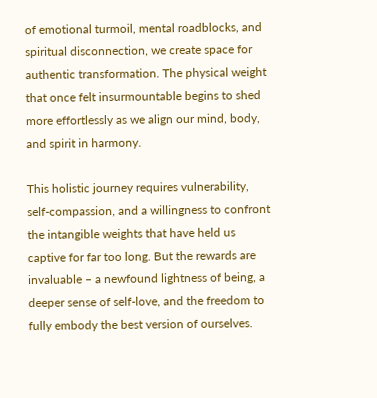of emotional turmoil, mental roadblocks, and spiritual disconnection, we create space for authentic transformation. The physical weight that once felt insurmountable begins to shed more effortlessly as we align our mind, body, and spirit in harmony.

This holistic journey requires vulnerability, self-compassion, and a willingness to confront the intangible weights that have held us captive for far too long. But the rewards are invaluable – a newfound lightness of being, a deeper sense of self-love, and the freedom to fully embody the best version of ourselves.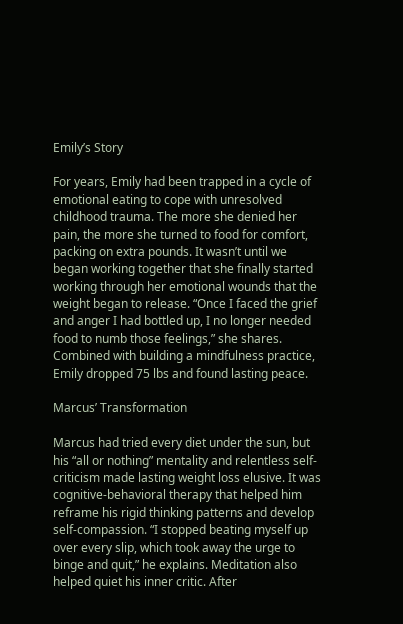Emily’s Story

For years, Emily had been trapped in a cycle of emotional eating to cope with unresolved childhood trauma. The more she denied her pain, the more she turned to food for comfort, packing on extra pounds. It wasn’t until we began working together that she finally started working through her emotional wounds that the weight began to release. “Once I faced the grief and anger I had bottled up, I no longer needed food to numb those feelings,” she shares. Combined with building a mindfulness practice, Emily dropped 75 lbs and found lasting peace.

Marcus’ Transformation

Marcus had tried every diet under the sun, but his “all or nothing” mentality and relentless self-criticism made lasting weight loss elusive. It was cognitive-behavioral therapy that helped him reframe his rigid thinking patterns and develop self-compassion. “I stopped beating myself up over every slip, which took away the urge to binge and quit,” he explains. Meditation also helped quiet his inner critic. After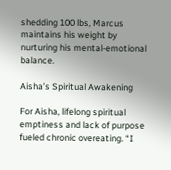shedding 100 lbs, Marcus maintains his weight by nurturing his mental-emotional balance.

Aisha’s Spiritual Awakening

For Aisha, lifelong spiritual emptiness and lack of purpose fueled chronic overeating. “I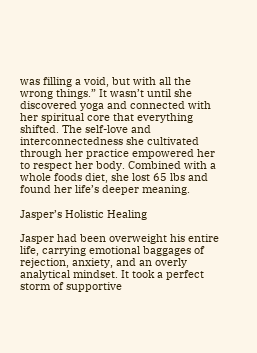was filling a void, but with all the wrong things.” It wasn’t until she discovered yoga and connected with her spiritual core that everything shifted. The self-love and interconnectedness she cultivated through her practice empowered her to respect her body. Combined with a whole foods diet, she lost 65 lbs and found her life’s deeper meaning.

Jasper’s Holistic Healing

Jasper had been overweight his entire life, carrying emotional baggages of rejection, anxiety, and an overly analytical mindset. It took a perfect storm of supportive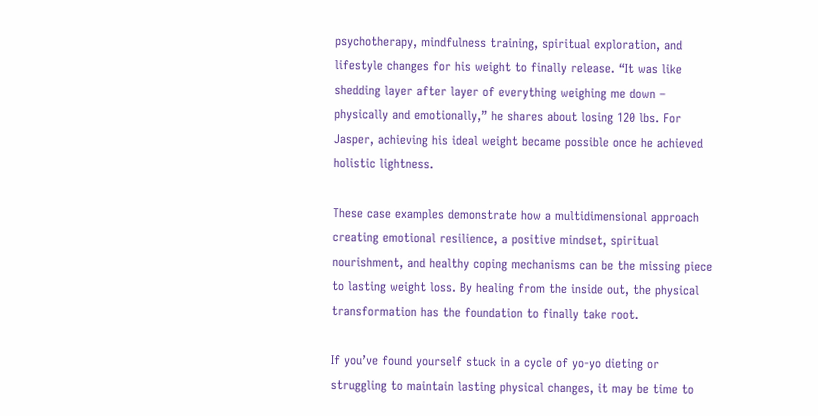psychotherapy, mindfulness training, spiritual exploration, and lifestyle changes for his weight to finally release. “It was like shedding layer after layer of everything weighing me down – physically and emotionally,” he shares about losing 120 lbs. For Jasper, achieving his ideal weight became possible once he achieved holistic lightness.

These case examples demonstrate how a multidimensional approach creating emotional resilience, a positive mindset, spiritual nourishment, and healthy coping mechanisms can be the missing piece to lasting weight loss. By healing from the inside out, the physical transformation has the foundation to finally take root.

If you’ve found yourself stuck in a cycle of yo-yo dieting or struggling to maintain lasting physical changes, it may be time to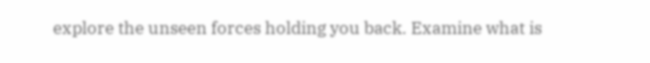explore the unseen forces holding you back. Examine what is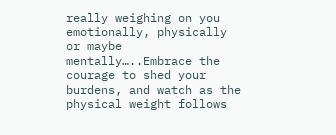really weighing on you emotionally, physically or maybe mentally…..Embrace the courage to shed your burdens, and watch as the physical weight follows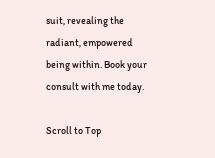suit, revealing the radiant, empowered being within. Book your consult with me today.

Scroll to Top